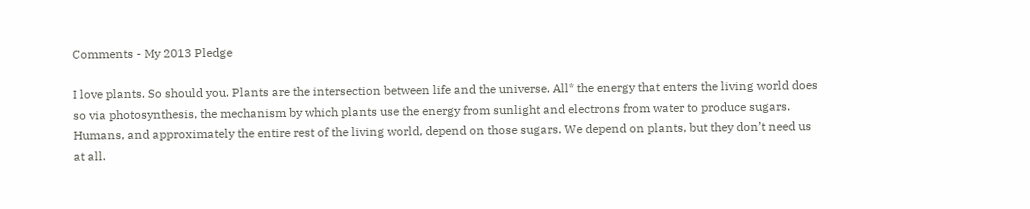Comments - My 2013 Pledge

I love plants. So should you. Plants are the intersection between life and the universe. All* the energy that enters the living world does so via photosynthesis, the mechanism by which plants use the energy from sunlight and electrons from water to produce sugars. Humans, and approximately the entire rest of the living world, depend on those sugars. We depend on plants, but they don’t need us at all.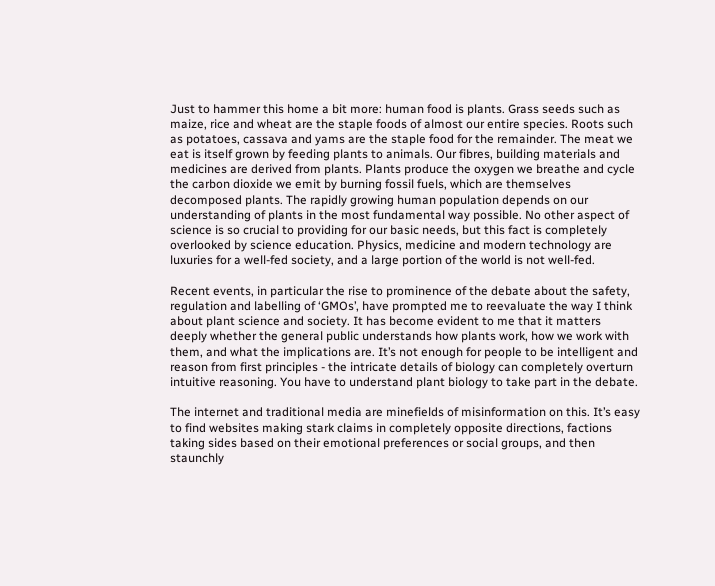Just to hammer this home a bit more: human food is plants. Grass seeds such as maize, rice and wheat are the staple foods of almost our entire species. Roots such as potatoes, cassava and yams are the staple food for the remainder. The meat we eat is itself grown by feeding plants to animals. Our fibres, building materials and medicines are derived from plants. Plants produce the oxygen we breathe and cycle the carbon dioxide we emit by burning fossil fuels, which are themselves decomposed plants. The rapidly growing human population depends on our understanding of plants in the most fundamental way possible. No other aspect of science is so crucial to providing for our basic needs, but this fact is completely overlooked by science education. Physics, medicine and modern technology are luxuries for a well-fed society, and a large portion of the world is not well-fed.

Recent events, in particular the rise to prominence of the debate about the safety, regulation and labelling of ‘GMOs’, have prompted me to reevaluate the way I think about plant science and society. It has become evident to me that it matters deeply whether the general public understands how plants work, how we work with them, and what the implications are. It’s not enough for people to be intelligent and reason from first principles - the intricate details of biology can completely overturn intuitive reasoning. You have to understand plant biology to take part in the debate.

The internet and traditional media are minefields of misinformation on this. It’s easy to find websites making stark claims in completely opposite directions, factions taking sides based on their emotional preferences or social groups, and then staunchly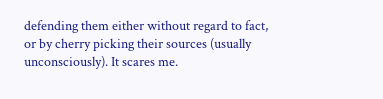defending them either without regard to fact, or by cherry picking their sources (usually unconsciously). It scares me.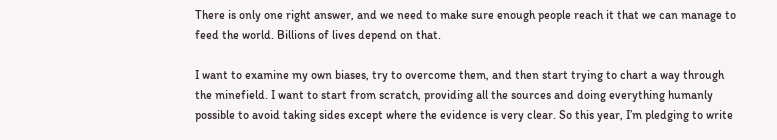There is only one right answer, and we need to make sure enough people reach it that we can manage to feed the world. Billions of lives depend on that.

I want to examine my own biases, try to overcome them, and then start trying to chart a way through the minefield. I want to start from scratch, providing all the sources and doing everything humanly possible to avoid taking sides except where the evidence is very clear. So this year, I’m pledging to write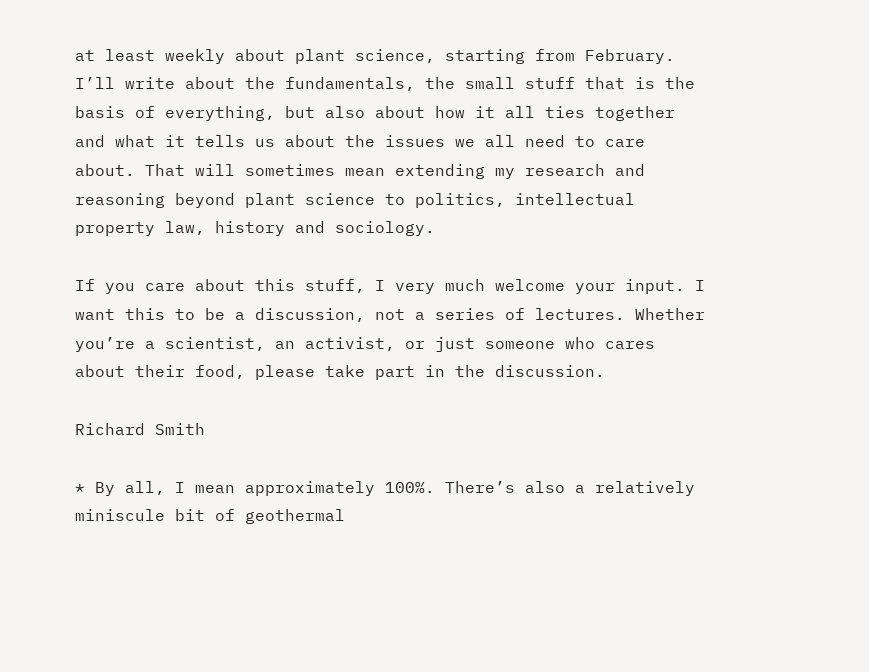at least weekly about plant science, starting from February. I’ll write about the fundamentals, the small stuff that is the basis of everything, but also about how it all ties together and what it tells us about the issues we all need to care about. That will sometimes mean extending my research and reasoning beyond plant science to politics, intellectual property law, history and sociology.

If you care about this stuff, I very much welcome your input. I want this to be a discussion, not a series of lectures. Whether you’re a scientist, an activist, or just someone who cares about their food, please take part in the discussion.

Richard Smith

* By all, I mean approximately 100%. There’s also a relatively miniscule bit of geothermal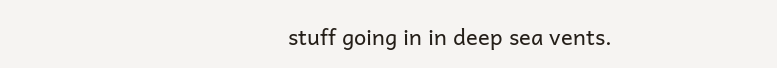stuff going in in deep sea vents.